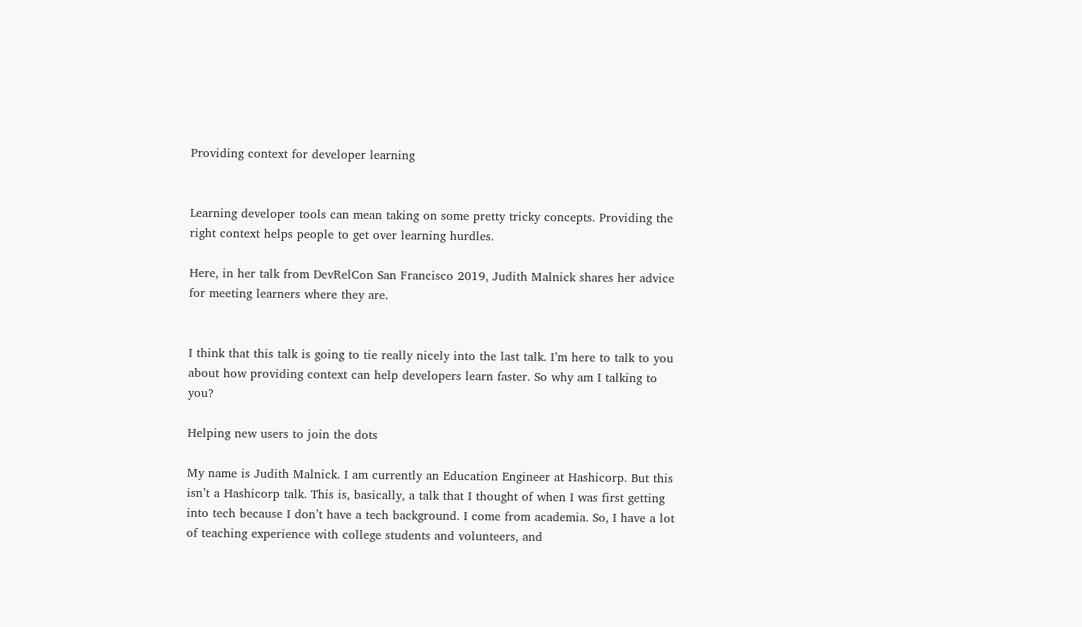Providing context for developer learning


Learning developer tools can mean taking on some pretty tricky concepts. Providing the right context helps people to get over learning hurdles.

Here, in her talk from DevRelCon San Francisco 2019, Judith Malnick shares her advice for meeting learners where they are.


I think that this talk is going to tie really nicely into the last talk. I’m here to talk to you about how providing context can help developers learn faster. So why am I talking to you?

Helping new users to join the dots

My name is Judith Malnick. I am currently an Education Engineer at Hashicorp. But this isn’t a Hashicorp talk. This is, basically, a talk that I thought of when I was first getting into tech because I don’t have a tech background. I come from academia. So, I have a lot of teaching experience with college students and volunteers, and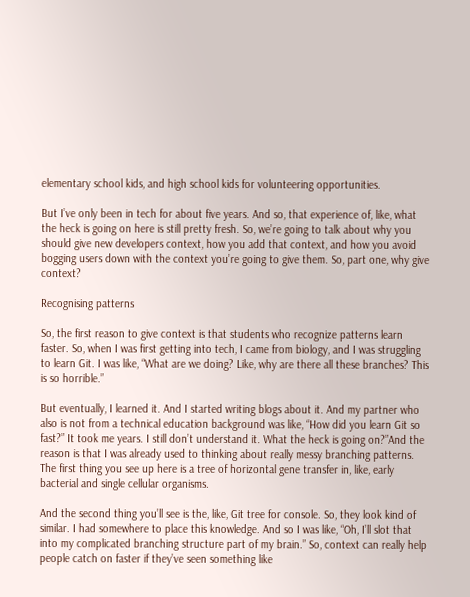elementary school kids, and high school kids for volunteering opportunities.

But I’ve only been in tech for about five years. And so, that experience of, like, what the heck is going on here is still pretty fresh. So, we’re going to talk about why you should give new developers context, how you add that context, and how you avoid bogging users down with the context you’re going to give them. So, part one, why give context?

Recognising patterns

So, the first reason to give context is that students who recognize patterns learn faster. So, when I was first getting into tech, I came from biology, and I was struggling to learn Git. I was like, “What are we doing? Like, why are there all these branches? This is so horrible.”

But eventually, I learned it. And I started writing blogs about it. And my partner who also is not from a technical education background was like, “How did you learn Git so fast?” It took me years. I still don’t understand it. What the heck is going on?”And the reason is that I was already used to thinking about really messy branching patterns. The first thing you see up here is a tree of horizontal gene transfer in, like, early bacterial and single cellular organisms.

And the second thing you’ll see is the, like, Git tree for console. So, they look kind of similar. I had somewhere to place this knowledge. And so I was like, “Oh, I’ll slot that into my complicated branching structure part of my brain.” So, context can really help people catch on faster if they’ve seen something like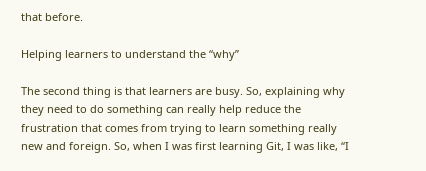that before.

Helping learners to understand the “why”

The second thing is that learners are busy. So, explaining why they need to do something can really help reduce the frustration that comes from trying to learn something really new and foreign. So, when I was first learning Git, I was like, “I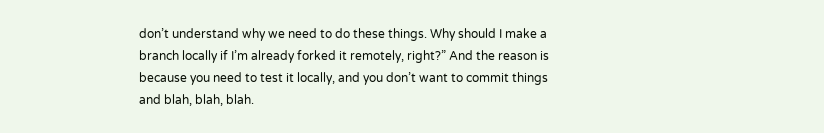don’t understand why we need to do these things. Why should I make a branch locally if I’m already forked it remotely, right?” And the reason is because you need to test it locally, and you don’t want to commit things and blah, blah, blah.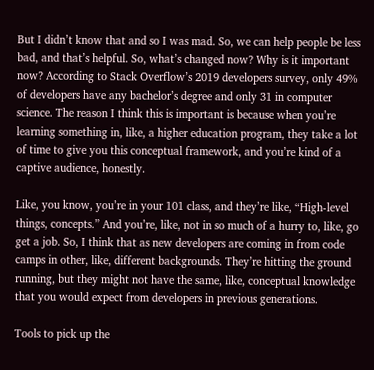But I didn’t know that and so I was mad. So, we can help people be less bad, and that’s helpful. So, what’s changed now? Why is it important now? According to Stack Overflow’s 2019 developers survey, only 49% of developers have any bachelor’s degree and only 31 in computer science. The reason I think this is important is because when you’re learning something in, like, a higher education program, they take a lot of time to give you this conceptual framework, and you’re kind of a captive audience, honestly.

Like, you know, you’re in your 101 class, and they’re like, “High-level things, concepts.” And you’re, like, not in so much of a hurry to, like, go get a job. So, I think that as new developers are coming in from code camps in other, like, different backgrounds. They’re hitting the ground running, but they might not have the same, like, conceptual knowledge that you would expect from developers in previous generations.

Tools to pick up the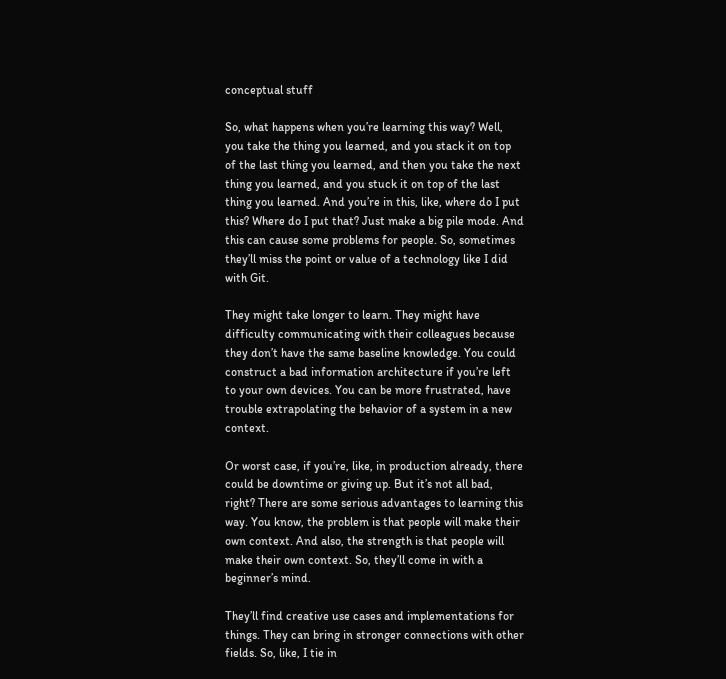conceptual stuff

So, what happens when you’re learning this way? Well, you take the thing you learned, and you stack it on top of the last thing you learned, and then you take the next thing you learned, and you stuck it on top of the last thing you learned. And you’re in this, like, where do I put this? Where do I put that? Just make a big pile mode. And this can cause some problems for people. So, sometimes they’ll miss the point or value of a technology like I did with Git.

They might take longer to learn. They might have difficulty communicating with their colleagues because they don’t have the same baseline knowledge. You could construct a bad information architecture if you’re left to your own devices. You can be more frustrated, have trouble extrapolating the behavior of a system in a new context.

Or worst case, if you’re, like, in production already, there could be downtime or giving up. But it’s not all bad, right? There are some serious advantages to learning this way. You know, the problem is that people will make their own context. And also, the strength is that people will make their own context. So, they’ll come in with a beginner’s mind.

They’ll find creative use cases and implementations for things. They can bring in stronger connections with other fields. So, like, I tie in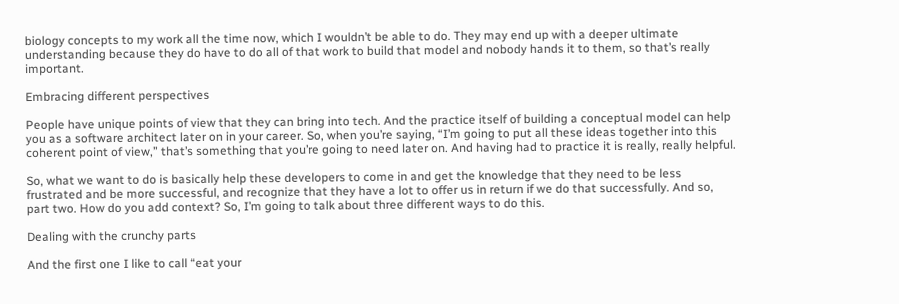biology concepts to my work all the time now, which I wouldn’t be able to do. They may end up with a deeper ultimate understanding because they do have to do all of that work to build that model and nobody hands it to them, so that’s really important.

Embracing different perspectives

People have unique points of view that they can bring into tech. And the practice itself of building a conceptual model can help you as a software architect later on in your career. So, when you’re saying, “I’m going to put all these ideas together into this coherent point of view,” that’s something that you’re going to need later on. And having had to practice it is really, really helpful.

So, what we want to do is basically help these developers to come in and get the knowledge that they need to be less frustrated and be more successful, and recognize that they have a lot to offer us in return if we do that successfully. And so, part two. How do you add context? So, I’m going to talk about three different ways to do this.

Dealing with the crunchy parts

And the first one I like to call “eat your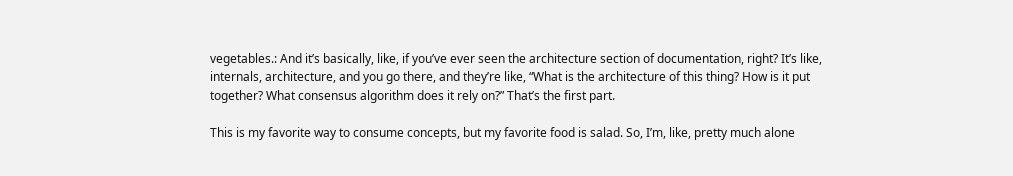vegetables.: And it’s basically, like, if you’ve ever seen the architecture section of documentation, right? It’s like, internals, architecture, and you go there, and they’re like, “What is the architecture of this thing? How is it put together? What consensus algorithm does it rely on?” That’s the first part.

This is my favorite way to consume concepts, but my favorite food is salad. So, I’m, like, pretty much alone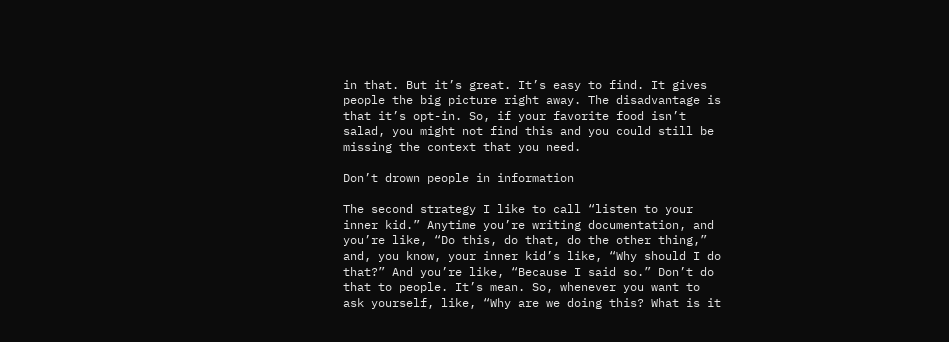in that. But it’s great. It’s easy to find. It gives people the big picture right away. The disadvantage is that it’s opt-in. So, if your favorite food isn’t salad, you might not find this and you could still be missing the context that you need.

Don’t drown people in information

The second strategy I like to call “listen to your inner kid.” Anytime you’re writing documentation, and you’re like, “Do this, do that, do the other thing,” and, you know, your inner kid’s like, “Why should I do that?” And you’re like, “Because I said so.” Don’t do that to people. It’s mean. So, whenever you want to ask yourself, like, “Why are we doing this? What is it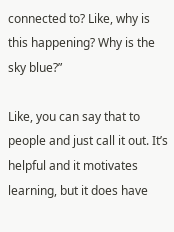connected to? Like, why is this happening? Why is the sky blue?”

Like, you can say that to people and just call it out. It’s helpful and it motivates learning, but it does have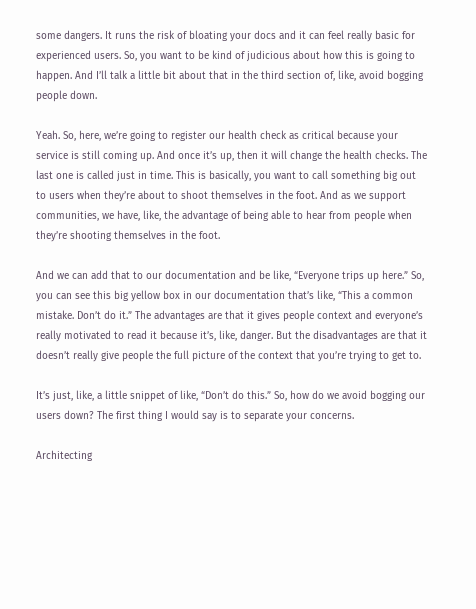some dangers. It runs the risk of bloating your docs and it can feel really basic for experienced users. So, you want to be kind of judicious about how this is going to happen. And I’ll talk a little bit about that in the third section of, like, avoid bogging people down.

Yeah. So, here, we’re going to register our health check as critical because your service is still coming up. And once it’s up, then it will change the health checks. The last one is called just in time. This is basically, you want to call something big out to users when they’re about to shoot themselves in the foot. And as we support communities, we have, like, the advantage of being able to hear from people when they’re shooting themselves in the foot.

And we can add that to our documentation and be like, “Everyone trips up here.” So, you can see this big yellow box in our documentation that’s like, “This a common mistake. Don’t do it.” The advantages are that it gives people context and everyone’s really motivated to read it because it’s, like, danger. But the disadvantages are that it doesn’t really give people the full picture of the context that you’re trying to get to.

It’s just, like, a little snippet of like, “Don’t do this.” So, how do we avoid bogging our users down? The first thing I would say is to separate your concerns.

Architecting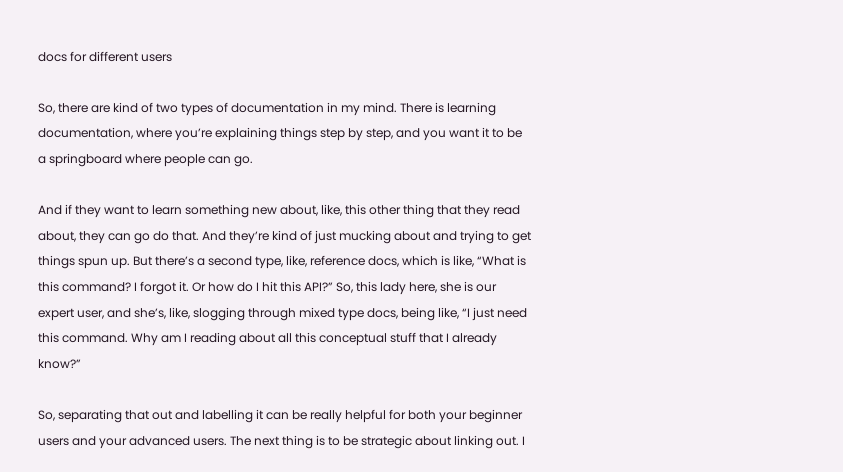docs for different users

So, there are kind of two types of documentation in my mind. There is learning documentation, where you’re explaining things step by step, and you want it to be a springboard where people can go.

And if they want to learn something new about, like, this other thing that they read about, they can go do that. And they’re kind of just mucking about and trying to get things spun up. But there’s a second type, like, reference docs, which is like, “What is this command? I forgot it. Or how do I hit this API?” So, this lady here, she is our expert user, and she’s, like, slogging through mixed type docs, being like, “I just need this command. Why am I reading about all this conceptual stuff that I already know?”

So, separating that out and labelling it can be really helpful for both your beginner users and your advanced users. The next thing is to be strategic about linking out. I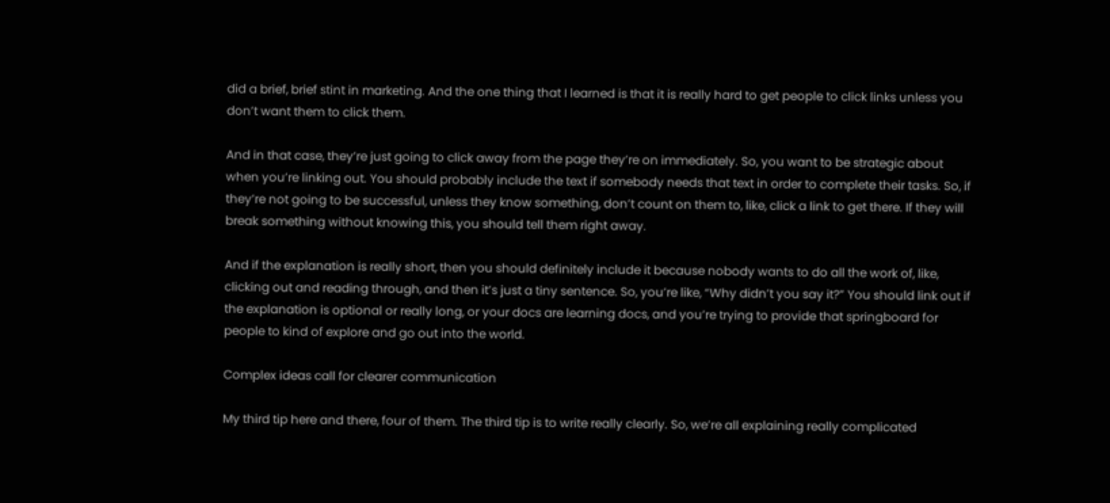did a brief, brief stint in marketing. And the one thing that I learned is that it is really hard to get people to click links unless you don’t want them to click them.

And in that case, they’re just going to click away from the page they’re on immediately. So, you want to be strategic about when you’re linking out. You should probably include the text if somebody needs that text in order to complete their tasks. So, if they’re not going to be successful, unless they know something, don’t count on them to, like, click a link to get there. If they will break something without knowing this, you should tell them right away.

And if the explanation is really short, then you should definitely include it because nobody wants to do all the work of, like, clicking out and reading through, and then it’s just a tiny sentence. So, you’re like, “Why didn’t you say it?” You should link out if the explanation is optional or really long, or your docs are learning docs, and you’re trying to provide that springboard for people to kind of explore and go out into the world.

Complex ideas call for clearer communication

My third tip here and there, four of them. The third tip is to write really clearly. So, we’re all explaining really complicated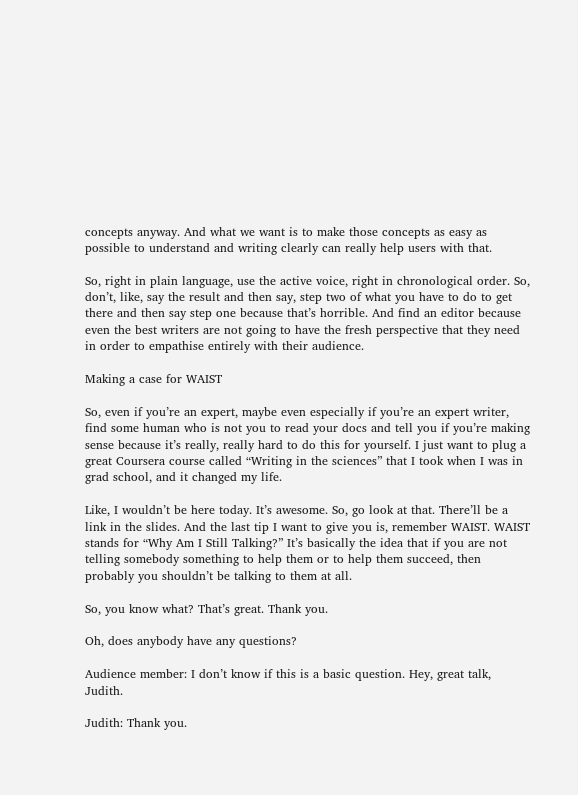concepts anyway. And what we want is to make those concepts as easy as possible to understand and writing clearly can really help users with that.

So, right in plain language, use the active voice, right in chronological order. So, don’t, like, say the result and then say, step two of what you have to do to get there and then say step one because that’s horrible. And find an editor because even the best writers are not going to have the fresh perspective that they need in order to empathise entirely with their audience.

Making a case for WAIST

So, even if you’re an expert, maybe even especially if you’re an expert writer, find some human who is not you to read your docs and tell you if you’re making sense because it’s really, really hard to do this for yourself. I just want to plug a great Coursera course called “Writing in the sciences” that I took when I was in grad school, and it changed my life.

Like, I wouldn’t be here today. It’s awesome. So, go look at that. There’ll be a link in the slides. And the last tip I want to give you is, remember WAIST. WAIST stands for “Why Am I Still Talking?” It’s basically the idea that if you are not telling somebody something to help them or to help them succeed, then probably you shouldn’t be talking to them at all.

So, you know what? That’s great. Thank you.

Oh, does anybody have any questions?

Audience member: I don’t know if this is a basic question. Hey, great talk, Judith.

Judith: Thank you.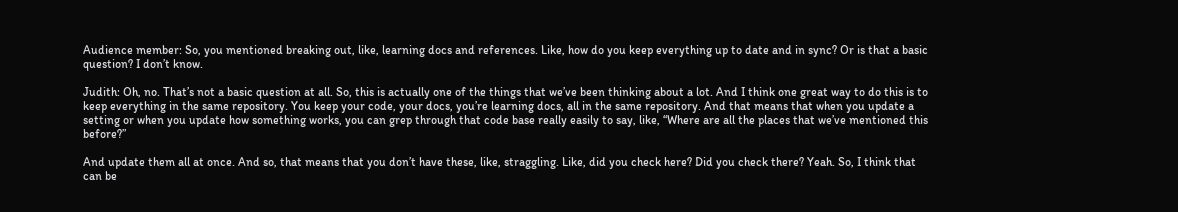Audience member: So, you mentioned breaking out, like, learning docs and references. Like, how do you keep everything up to date and in sync? Or is that a basic question? I don’t know.

Judith: Oh, no. That’s not a basic question at all. So, this is actually one of the things that we’ve been thinking about a lot. And I think one great way to do this is to keep everything in the same repository. You keep your code, your docs, you’re learning docs, all in the same repository. And that means that when you update a setting or when you update how something works, you can grep through that code base really easily to say, like, “Where are all the places that we’ve mentioned this before?”

And update them all at once. And so, that means that you don’t have these, like, straggling. Like, did you check here? Did you check there? Yeah. So, I think that can be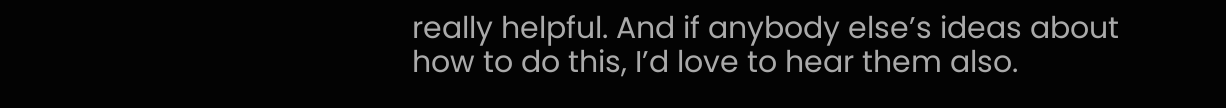really helpful. And if anybody else’s ideas about how to do this, I’d love to hear them also.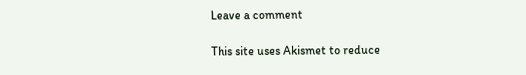Leave a comment

This site uses Akismet to reduce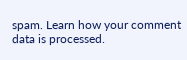spam. Learn how your comment data is processed.